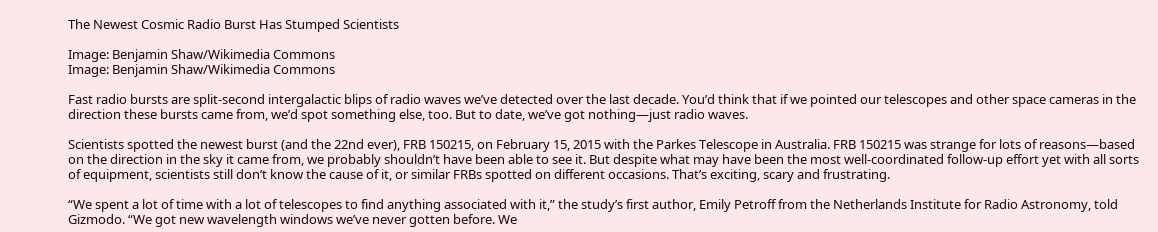The Newest Cosmic Radio Burst Has Stumped Scientists

Image: Benjamin Shaw/Wikimedia Commons
Image: Benjamin Shaw/Wikimedia Commons

Fast radio bursts are split-second intergalactic blips of radio waves we’ve detected over the last decade. You’d think that if we pointed our telescopes and other space cameras in the direction these bursts came from, we’d spot something else, too. But to date, we’ve got nothing—just radio waves.

Scientists spotted the newest burst (and the 22nd ever), FRB 150215, on February 15, 2015 with the Parkes Telescope in Australia. FRB 150215 was strange for lots of reasons—based on the direction in the sky it came from, we probably shouldn’t have been able to see it. But despite what may have been the most well-coordinated follow-up effort yet with all sorts of equipment, scientists still don’t know the cause of it, or similar FRBs spotted on different occasions. That’s exciting, scary and frustrating.

“We spent a lot of time with a lot of telescopes to find anything associated with it,” the study’s first author, Emily Petroff from the Netherlands Institute for Radio Astronomy, told Gizmodo. “We got new wavelength windows we’ve never gotten before. We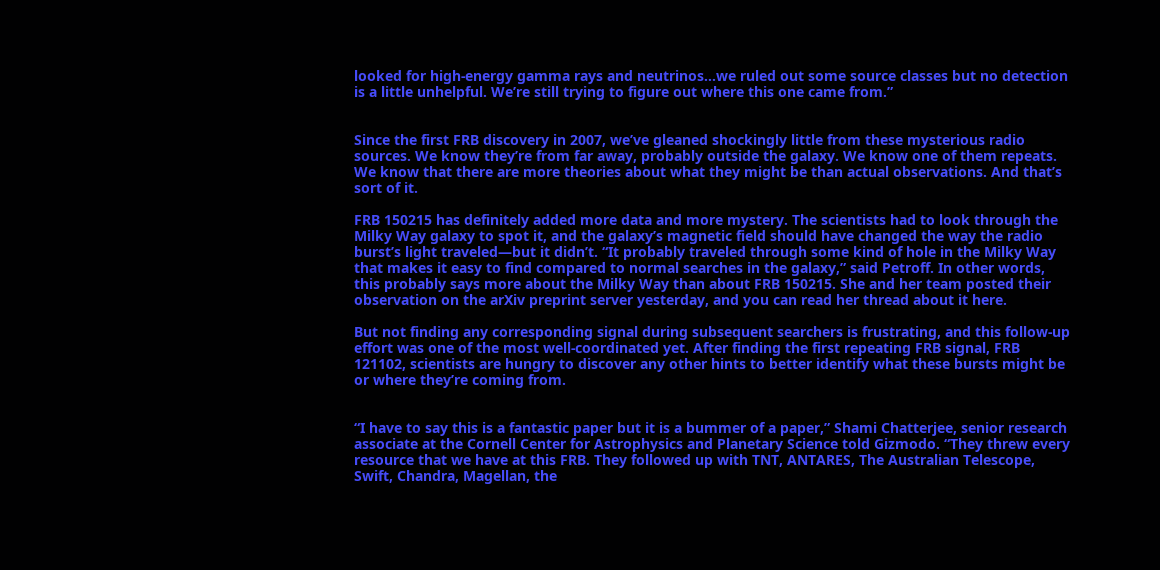looked for high-energy gamma rays and neutrinos...we ruled out some source classes but no detection is a little unhelpful. We’re still trying to figure out where this one came from.”


Since the first FRB discovery in 2007, we’ve gleaned shockingly little from these mysterious radio sources. We know they’re from far away, probably outside the galaxy. We know one of them repeats. We know that there are more theories about what they might be than actual observations. And that’s sort of it.

FRB 150215 has definitely added more data and more mystery. The scientists had to look through the Milky Way galaxy to spot it, and the galaxy’s magnetic field should have changed the way the radio burst’s light traveled—but it didn’t. “It probably traveled through some kind of hole in the Milky Way that makes it easy to find compared to normal searches in the galaxy,” said Petroff. In other words, this probably says more about the Milky Way than about FRB 150215. She and her team posted their observation on the arXiv preprint server yesterday, and you can read her thread about it here.

But not finding any corresponding signal during subsequent searchers is frustrating, and this follow-up effort was one of the most well-coordinated yet. After finding the first repeating FRB signal, FRB 121102, scientists are hungry to discover any other hints to better identify what these bursts might be or where they’re coming from.


“I have to say this is a fantastic paper but it is a bummer of a paper,” Shami Chatterjee, senior research associate at the Cornell Center for Astrophysics and Planetary Science told Gizmodo. “They threw every resource that we have at this FRB. They followed up with TNT, ANTARES, The Australian Telescope, Swift, Chandra, Magellan, the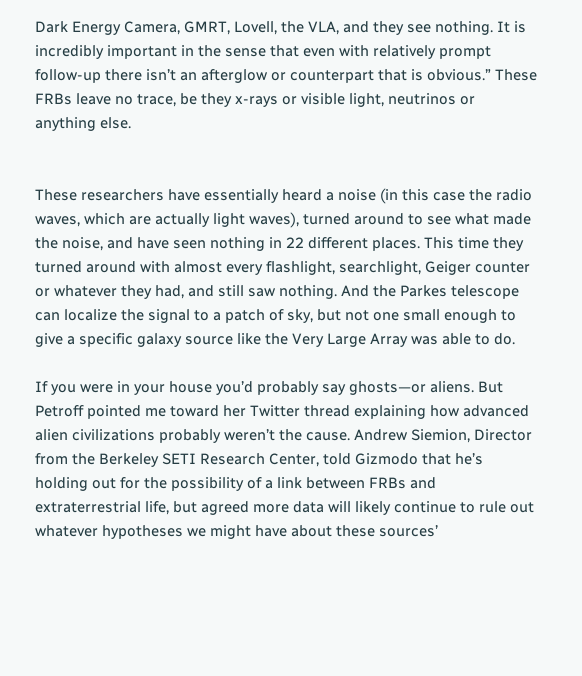Dark Energy Camera, GMRT, Lovell, the VLA, and they see nothing. It is incredibly important in the sense that even with relatively prompt follow-up there isn’t an afterglow or counterpart that is obvious.” These FRBs leave no trace, be they x-rays or visible light, neutrinos or anything else.


These researchers have essentially heard a noise (in this case the radio waves, which are actually light waves), turned around to see what made the noise, and have seen nothing in 22 different places. This time they turned around with almost every flashlight, searchlight, Geiger counter or whatever they had, and still saw nothing. And the Parkes telescope can localize the signal to a patch of sky, but not one small enough to give a specific galaxy source like the Very Large Array was able to do.

If you were in your house you’d probably say ghosts—or aliens. But Petroff pointed me toward her Twitter thread explaining how advanced alien civilizations probably weren’t the cause. Andrew Siemion, Director from the Berkeley SETI Research Center, told Gizmodo that he’s holding out for the possibility of a link between FRBs and extraterrestrial life, but agreed more data will likely continue to rule out whatever hypotheses we might have about these sources’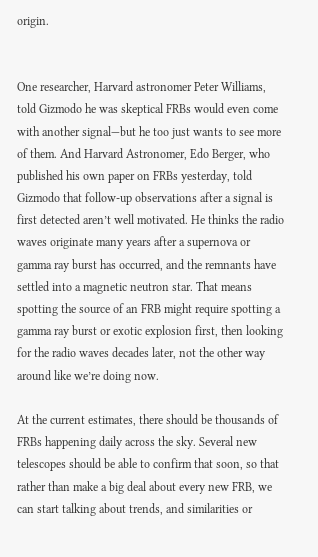origin.


One researcher, Harvard astronomer Peter Williams, told Gizmodo he was skeptical FRBs would even come with another signal—but he too just wants to see more of them. And Harvard Astronomer, Edo Berger, who published his own paper on FRBs yesterday, told Gizmodo that follow-up observations after a signal is first detected aren’t well motivated. He thinks the radio waves originate many years after a supernova or gamma ray burst has occurred, and the remnants have settled into a magnetic neutron star. That means spotting the source of an FRB might require spotting a gamma ray burst or exotic explosion first, then looking for the radio waves decades later, not the other way around like we’re doing now.

At the current estimates, there should be thousands of FRBs happening daily across the sky. Several new telescopes should be able to confirm that soon, so that rather than make a big deal about every new FRB, we can start talking about trends, and similarities or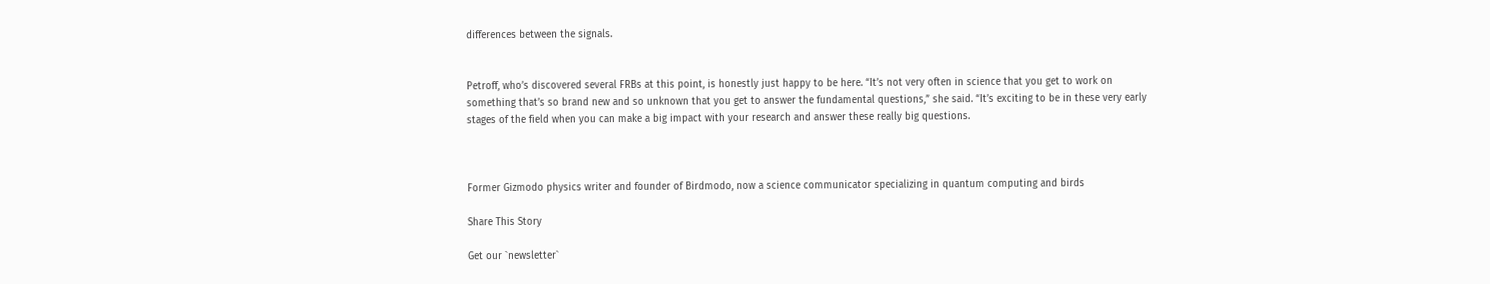differences between the signals.


Petroff, who’s discovered several FRBs at this point, is honestly just happy to be here. “It’s not very often in science that you get to work on something that’s so brand new and so unknown that you get to answer the fundamental questions,” she said. “It’s exciting to be in these very early stages of the field when you can make a big impact with your research and answer these really big questions.



Former Gizmodo physics writer and founder of Birdmodo, now a science communicator specializing in quantum computing and birds

Share This Story

Get our `newsletter`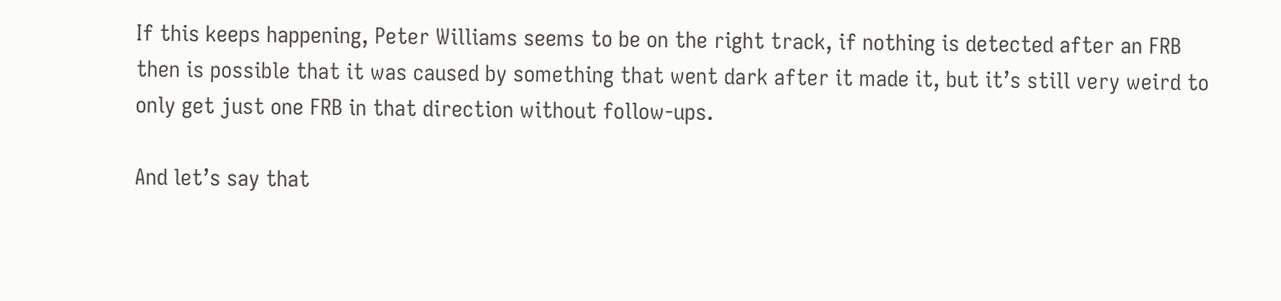If this keeps happening, Peter Williams seems to be on the right track, if nothing is detected after an FRB then is possible that it was caused by something that went dark after it made it, but it’s still very weird to only get just one FRB in that direction without follow-ups.

And let’s say that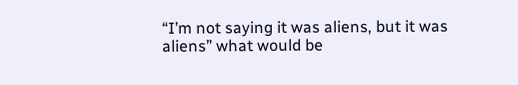“I’m not saying it was aliens, but it was aliens” what would be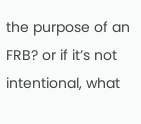the purpose of an FRB? or if it’s not intentional, what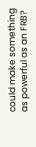could make something as powerful as an FRB?